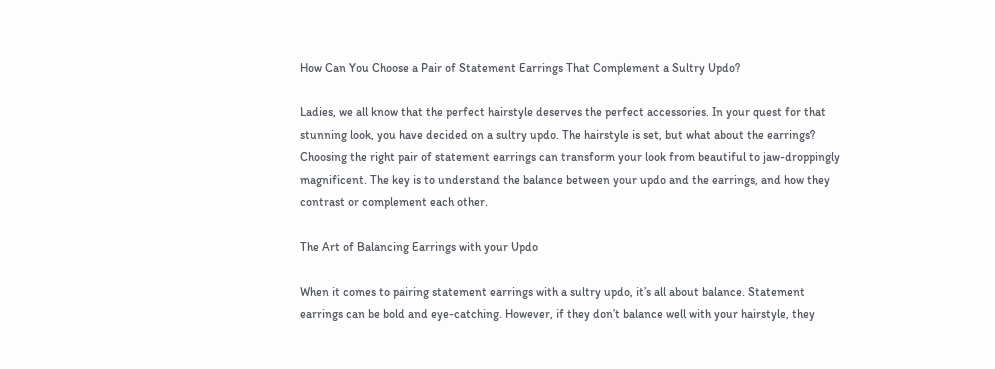How Can You Choose a Pair of Statement Earrings That Complement a Sultry Updo?

Ladies, we all know that the perfect hairstyle deserves the perfect accessories. In your quest for that stunning look, you have decided on a sultry updo. The hairstyle is set, but what about the earrings? Choosing the right pair of statement earrings can transform your look from beautiful to jaw-droppingly magnificent. The key is to understand the balance between your updo and the earrings, and how they contrast or complement each other.

The Art of Balancing Earrings with your Updo

When it comes to pairing statement earrings with a sultry updo, it’s all about balance. Statement earrings can be bold and eye-catching. However, if they don’t balance well with your hairstyle, they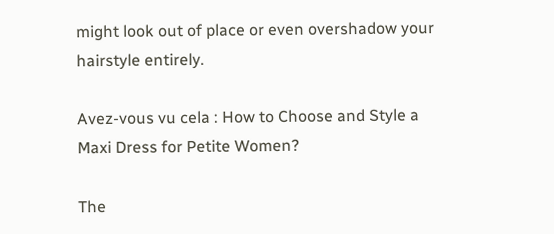might look out of place or even overshadow your hairstyle entirely.

Avez-vous vu cela : How to Choose and Style a Maxi Dress for Petite Women?

The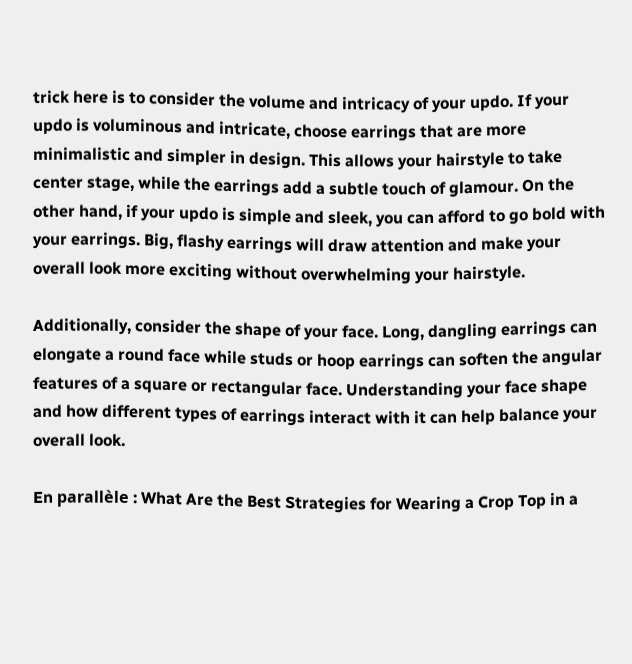trick here is to consider the volume and intricacy of your updo. If your updo is voluminous and intricate, choose earrings that are more minimalistic and simpler in design. This allows your hairstyle to take center stage, while the earrings add a subtle touch of glamour. On the other hand, if your updo is simple and sleek, you can afford to go bold with your earrings. Big, flashy earrings will draw attention and make your overall look more exciting without overwhelming your hairstyle.

Additionally, consider the shape of your face. Long, dangling earrings can elongate a round face while studs or hoop earrings can soften the angular features of a square or rectangular face. Understanding your face shape and how different types of earrings interact with it can help balance your overall look.

En parallèle : What Are the Best Strategies for Wearing a Crop Top in a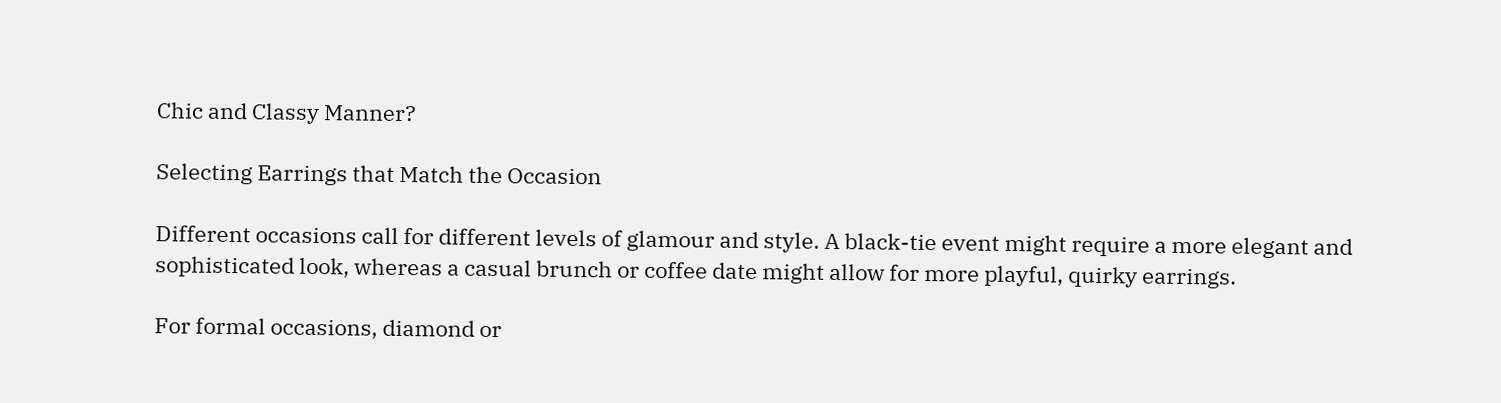Chic and Classy Manner?

Selecting Earrings that Match the Occasion

Different occasions call for different levels of glamour and style. A black-tie event might require a more elegant and sophisticated look, whereas a casual brunch or coffee date might allow for more playful, quirky earrings.

For formal occasions, diamond or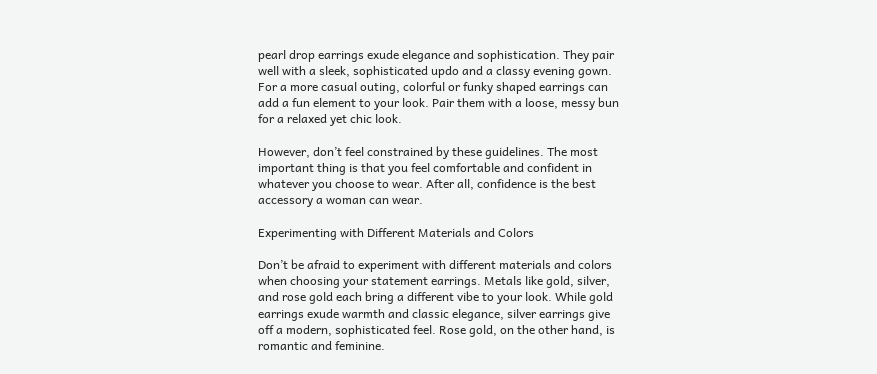pearl drop earrings exude elegance and sophistication. They pair well with a sleek, sophisticated updo and a classy evening gown. For a more casual outing, colorful or funky shaped earrings can add a fun element to your look. Pair them with a loose, messy bun for a relaxed yet chic look.

However, don’t feel constrained by these guidelines. The most important thing is that you feel comfortable and confident in whatever you choose to wear. After all, confidence is the best accessory a woman can wear.

Experimenting with Different Materials and Colors

Don’t be afraid to experiment with different materials and colors when choosing your statement earrings. Metals like gold, silver, and rose gold each bring a different vibe to your look. While gold earrings exude warmth and classic elegance, silver earrings give off a modern, sophisticated feel. Rose gold, on the other hand, is romantic and feminine.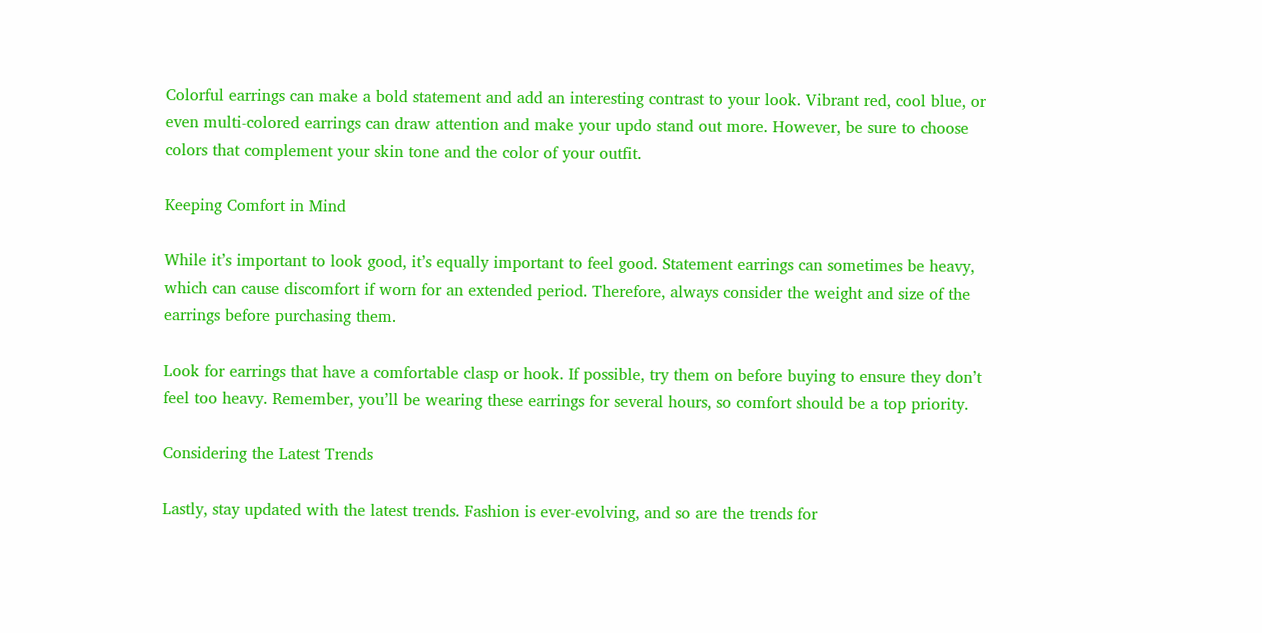Colorful earrings can make a bold statement and add an interesting contrast to your look. Vibrant red, cool blue, or even multi-colored earrings can draw attention and make your updo stand out more. However, be sure to choose colors that complement your skin tone and the color of your outfit.

Keeping Comfort in Mind

While it’s important to look good, it’s equally important to feel good. Statement earrings can sometimes be heavy, which can cause discomfort if worn for an extended period. Therefore, always consider the weight and size of the earrings before purchasing them.

Look for earrings that have a comfortable clasp or hook. If possible, try them on before buying to ensure they don’t feel too heavy. Remember, you’ll be wearing these earrings for several hours, so comfort should be a top priority.

Considering the Latest Trends

Lastly, stay updated with the latest trends. Fashion is ever-evolving, and so are the trends for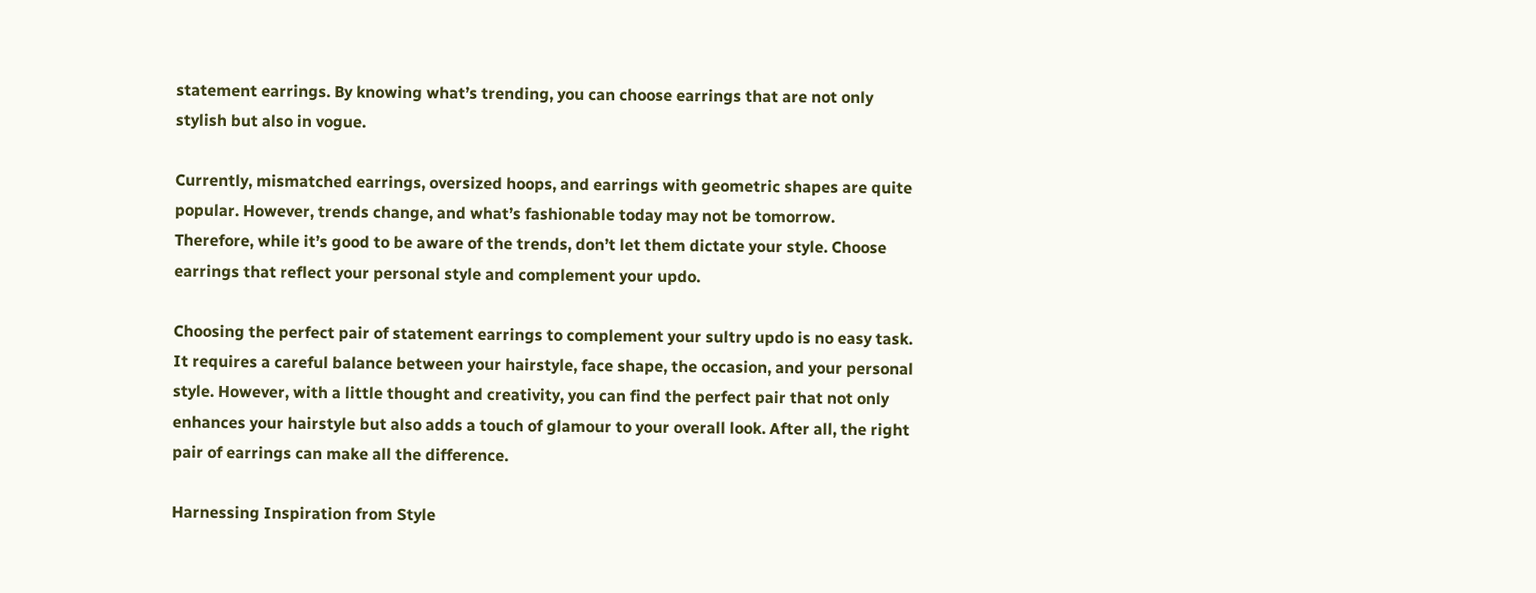statement earrings. By knowing what’s trending, you can choose earrings that are not only stylish but also in vogue.

Currently, mismatched earrings, oversized hoops, and earrings with geometric shapes are quite popular. However, trends change, and what’s fashionable today may not be tomorrow. Therefore, while it’s good to be aware of the trends, don’t let them dictate your style. Choose earrings that reflect your personal style and complement your updo.

Choosing the perfect pair of statement earrings to complement your sultry updo is no easy task. It requires a careful balance between your hairstyle, face shape, the occasion, and your personal style. However, with a little thought and creativity, you can find the perfect pair that not only enhances your hairstyle but also adds a touch of glamour to your overall look. After all, the right pair of earrings can make all the difference.

Harnessing Inspiration from Style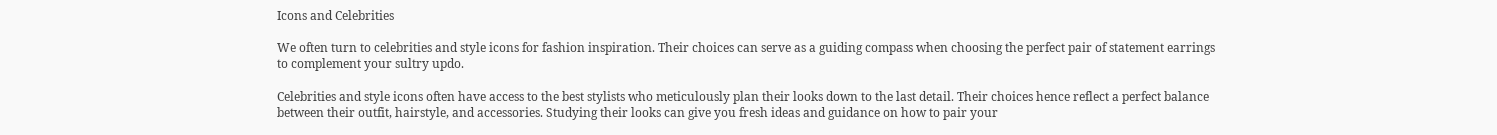Icons and Celebrities

We often turn to celebrities and style icons for fashion inspiration. Their choices can serve as a guiding compass when choosing the perfect pair of statement earrings to complement your sultry updo.

Celebrities and style icons often have access to the best stylists who meticulously plan their looks down to the last detail. Their choices hence reflect a perfect balance between their outfit, hairstyle, and accessories. Studying their looks can give you fresh ideas and guidance on how to pair your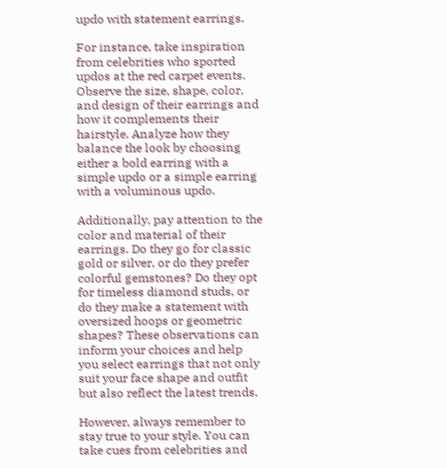updo with statement earrings.

For instance, take inspiration from celebrities who sported updos at the red carpet events. Observe the size, shape, color, and design of their earrings and how it complements their hairstyle. Analyze how they balance the look by choosing either a bold earring with a simple updo or a simple earring with a voluminous updo.

Additionally, pay attention to the color and material of their earrings. Do they go for classic gold or silver, or do they prefer colorful gemstones? Do they opt for timeless diamond studs, or do they make a statement with oversized hoops or geometric shapes? These observations can inform your choices and help you select earrings that not only suit your face shape and outfit but also reflect the latest trends.

However, always remember to stay true to your style. You can take cues from celebrities and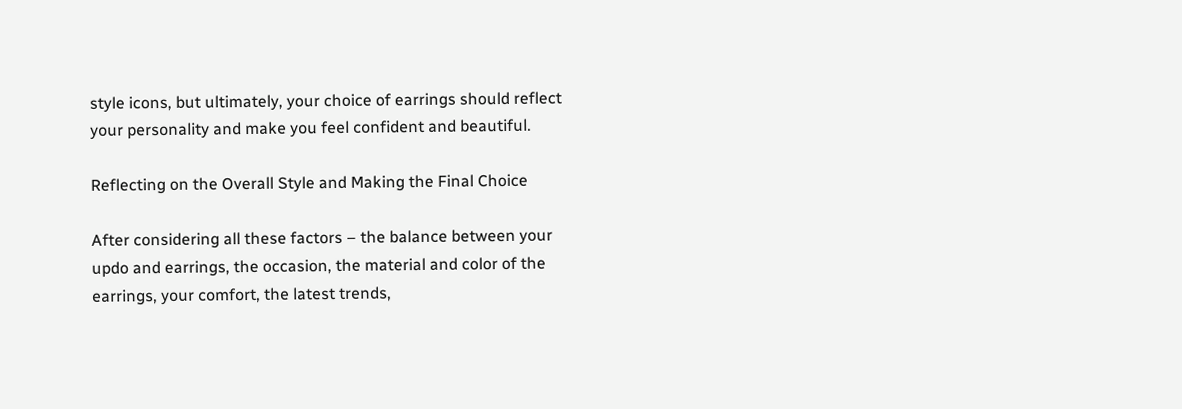style icons, but ultimately, your choice of earrings should reflect your personality and make you feel confident and beautiful.

Reflecting on the Overall Style and Making the Final Choice

After considering all these factors – the balance between your updo and earrings, the occasion, the material and color of the earrings, your comfort, the latest trends,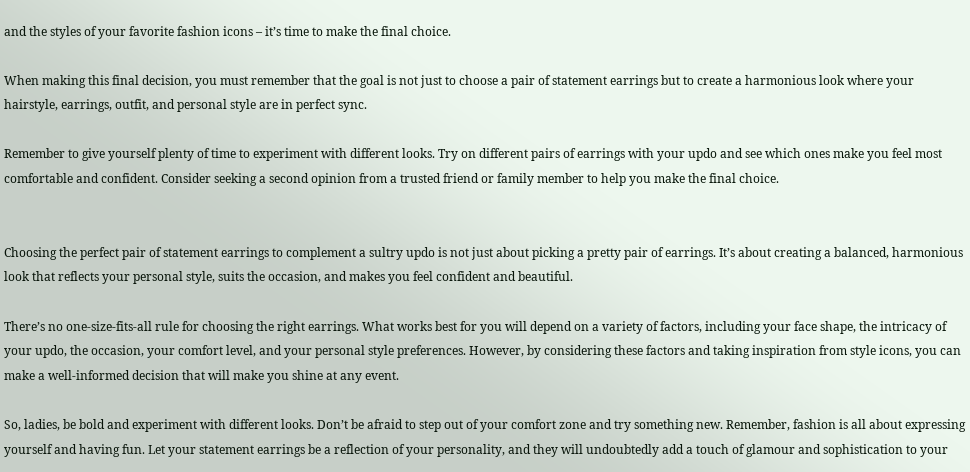and the styles of your favorite fashion icons – it’s time to make the final choice.

When making this final decision, you must remember that the goal is not just to choose a pair of statement earrings but to create a harmonious look where your hairstyle, earrings, outfit, and personal style are in perfect sync.

Remember to give yourself plenty of time to experiment with different looks. Try on different pairs of earrings with your updo and see which ones make you feel most comfortable and confident. Consider seeking a second opinion from a trusted friend or family member to help you make the final choice.


Choosing the perfect pair of statement earrings to complement a sultry updo is not just about picking a pretty pair of earrings. It’s about creating a balanced, harmonious look that reflects your personal style, suits the occasion, and makes you feel confident and beautiful.

There’s no one-size-fits-all rule for choosing the right earrings. What works best for you will depend on a variety of factors, including your face shape, the intricacy of your updo, the occasion, your comfort level, and your personal style preferences. However, by considering these factors and taking inspiration from style icons, you can make a well-informed decision that will make you shine at any event.

So, ladies, be bold and experiment with different looks. Don’t be afraid to step out of your comfort zone and try something new. Remember, fashion is all about expressing yourself and having fun. Let your statement earrings be a reflection of your personality, and they will undoubtedly add a touch of glamour and sophistication to your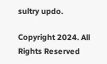sultry updo.

Copyright 2024. All Rights Reserved